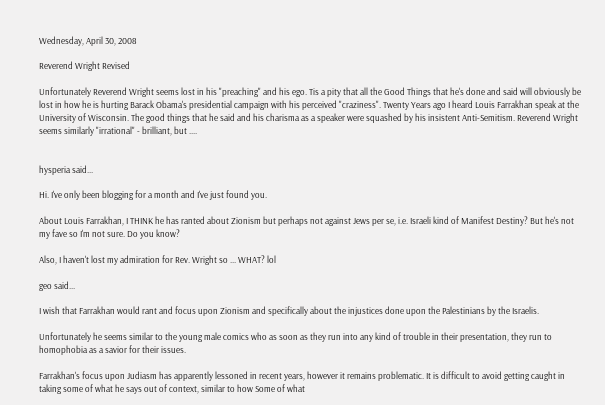Wednesday, April 30, 2008

Reverend Wright Revised

Unfortunately Reverend Wright seems lost in his "preaching" and his ego. Tis a pity that all the Good Things that he's done and said will obviously be lost in how he is hurting Barack Obama's presidential campaign with his perceived "craziness". Twenty Years ago I heard Louis Farrakhan speak at the University of Wisconsin. The good things that he said and his charisma as a speaker were squashed by his insistent Anti-Semitism. Reverend Wright seems similarly "irrational" - brilliant, but ....


hysperia said...

Hi. I've only been blogging for a month and I've just found you.

About Louis Farrakhan, I THINK he has ranted about Zionism but perhaps not against Jews per se, i.e. Israeli kind of Manifest Destiny? But he's not my fave so I'm not sure. Do you know?

Also, I haven't lost my admiration for Rev. Wright so ... WHAT? lol

geo said...

I wish that Farrakhan would rant and focus upon Zionism and specifically about the injustices done upon the Palestinians by the Israelis.

Unfortunately he seems similar to the young male comics who as soon as they run into any kind of trouble in their presentation, they run to homophobia as a savior for their issues.

Farrakhan's focus upon Judiasm has apparently lessoned in recent years, however it remains problematic. It is difficult to avoid getting caught in taking some of what he says out of context, similar to how Some of what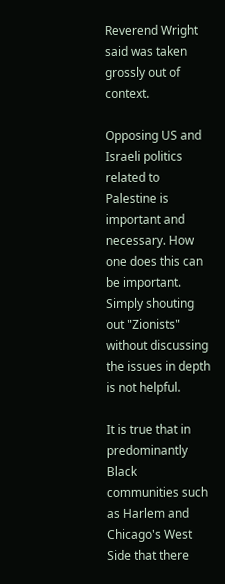Reverend Wright said was taken grossly out of context.

Opposing US and Israeli politics related to Palestine is important and necessary. How one does this can be important. Simply shouting out "Zionists" without discussing the issues in depth is not helpful.

It is true that in predominantly Black communities such as Harlem and Chicago's West Side that there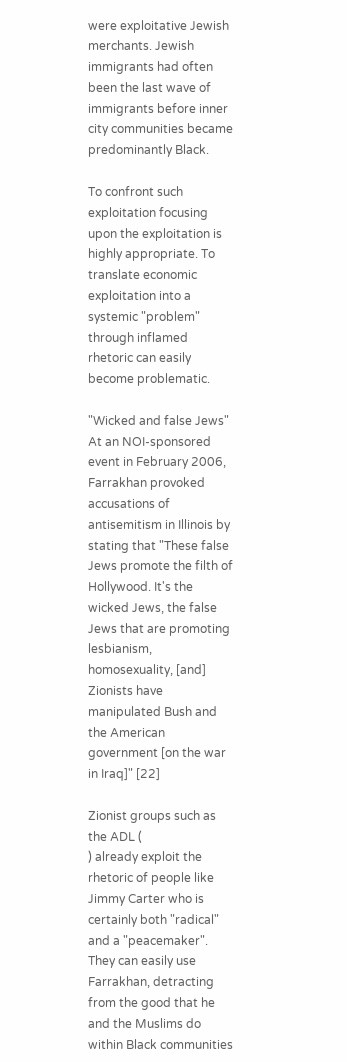were exploitative Jewish merchants. Jewish immigrants had often been the last wave of immigrants before inner city communities became predominantly Black.

To confront such exploitation focusing upon the exploitation is highly appropriate. To translate economic exploitation into a systemic "problem" through inflamed rhetoric can easily become problematic.

"Wicked and false Jews"
At an NOI-sponsored event in February 2006, Farrakhan provoked accusations of antisemitism in Illinois by stating that "These false Jews promote the filth of Hollywood. It's the wicked Jews, the false Jews that are promoting lesbianism, homosexuality, [and] Zionists have manipulated Bush and the American government [on the war in Iraq]" [22]

Zionist groups such as the ADL (
) already exploit the rhetoric of people like Jimmy Carter who is certainly both "radical" and a "peacemaker". They can easily use Farrakhan, detracting from the good that he and the Muslims do within Black communities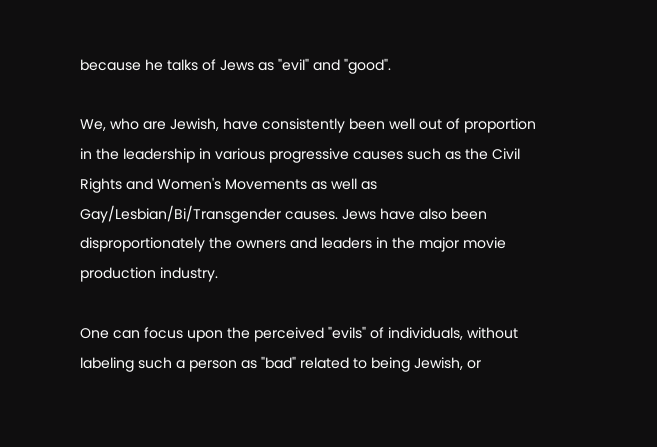because he talks of Jews as "evil" and "good".

We, who are Jewish, have consistently been well out of proportion in the leadership in various progressive causes such as the Civil Rights and Women's Movements as well as Gay/Lesbian/Bi/Transgender causes. Jews have also been disproportionately the owners and leaders in the major movie production industry.

One can focus upon the perceived "evils" of individuals, without labeling such a person as "bad" related to being Jewish, or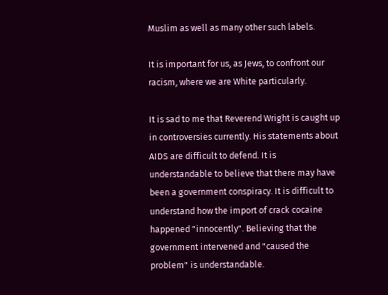Muslim as well as many other such labels.

It is important for us, as Jews, to confront our racism, where we are White particularly.

It is sad to me that Reverend Wright is caught up in controversies currently. His statements about AIDS are difficult to defend. It is understandable to believe that there may have been a government conspiracy. It is difficult to understand how the import of crack cocaine happened "innocently". Believing that the government intervened and "caused the problem" is understandable.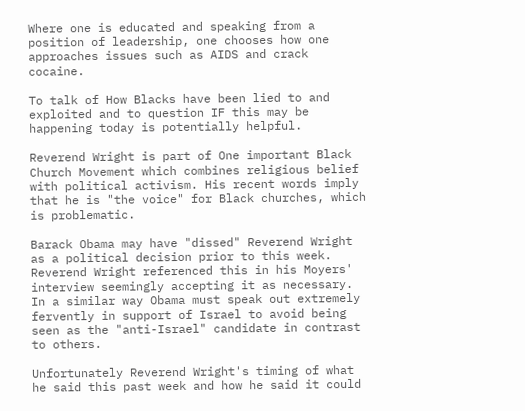Where one is educated and speaking from a position of leadership, one chooses how one approaches issues such as AIDS and crack cocaine.

To talk of How Blacks have been lied to and exploited and to question IF this may be happening today is potentially helpful.

Reverend Wright is part of One important Black Church Movement which combines religious belief with political activism. His recent words imply that he is "the voice" for Black churches, which is problematic.

Barack Obama may have "dissed" Reverend Wright as a political decision prior to this week. Reverend Wright referenced this in his Moyers' interview seemingly accepting it as necessary. In a similar way Obama must speak out extremely fervently in support of Israel to avoid being seen as the "anti-Israel" candidate in contrast to others.

Unfortunately Reverend Wright's timing of what he said this past week and how he said it could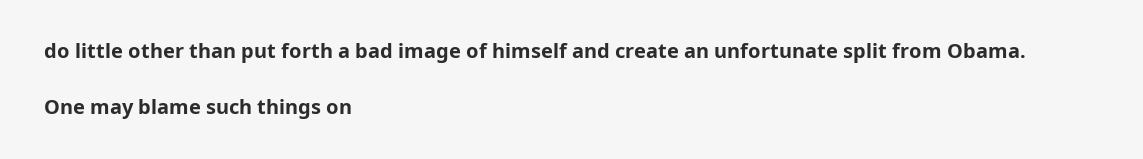do little other than put forth a bad image of himself and create an unfortunate split from Obama.

One may blame such things on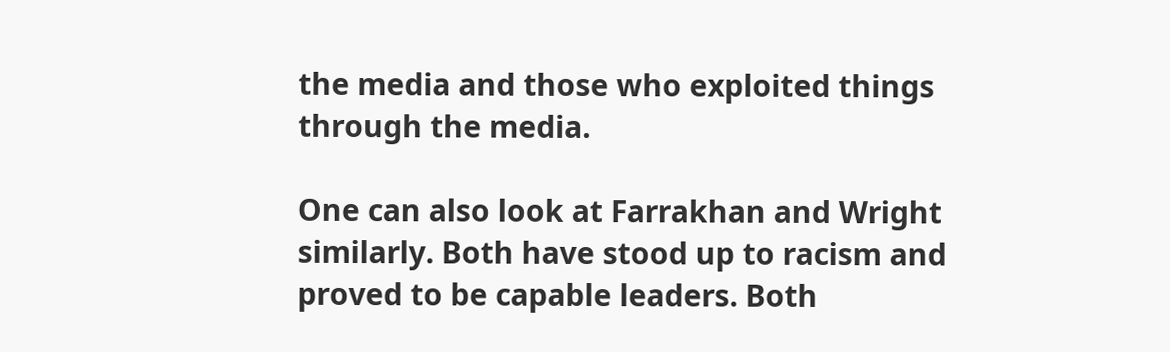the media and those who exploited things through the media.

One can also look at Farrakhan and Wright similarly. Both have stood up to racism and proved to be capable leaders. Both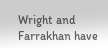Wright and Farrakhan have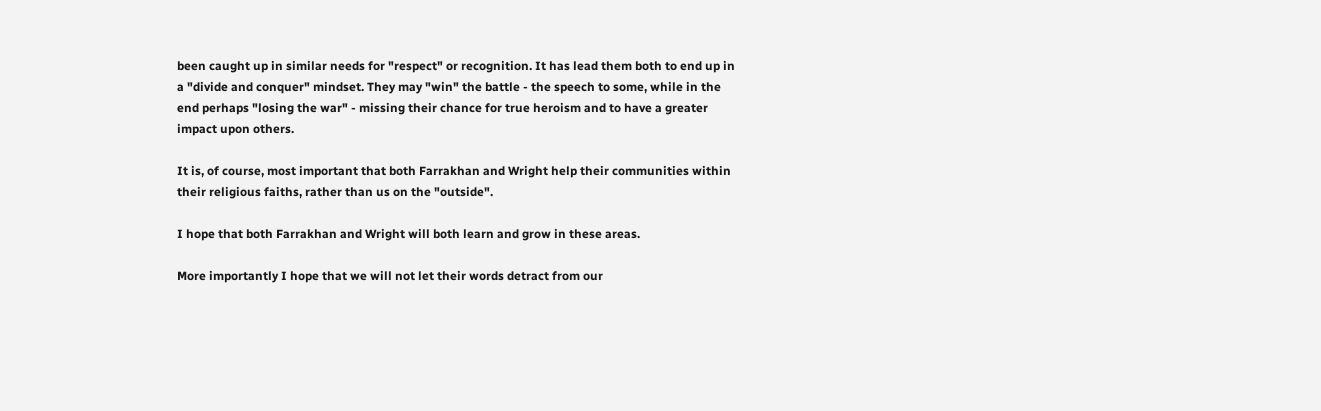been caught up in similar needs for "respect" or recognition. It has lead them both to end up in a "divide and conquer" mindset. They may "win" the battle - the speech to some, while in the end perhaps "losing the war" - missing their chance for true heroism and to have a greater impact upon others.

It is, of course, most important that both Farrakhan and Wright help their communities within their religious faiths, rather than us on the "outside".

I hope that both Farrakhan and Wright will both learn and grow in these areas.

More importantly I hope that we will not let their words detract from our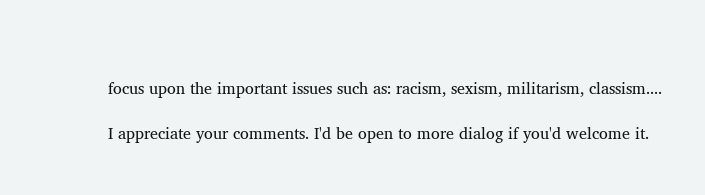focus upon the important issues such as: racism, sexism, militarism, classism....

I appreciate your comments. I'd be open to more dialog if you'd welcome it.